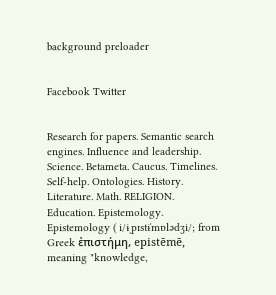background preloader


Facebook Twitter


Research for papers. Semantic search engines. Influence and leadership. Science. Betameta. Caucus. Timelines. Self-help. Ontologies. History. Literature. Math. RELIGION. Education. Epistemology. Epistemology ( i/ɨˌpɪstɨˈmɒlədʒi/; from Greek ἐπιστήμη, epistēmē, meaning "knowledge,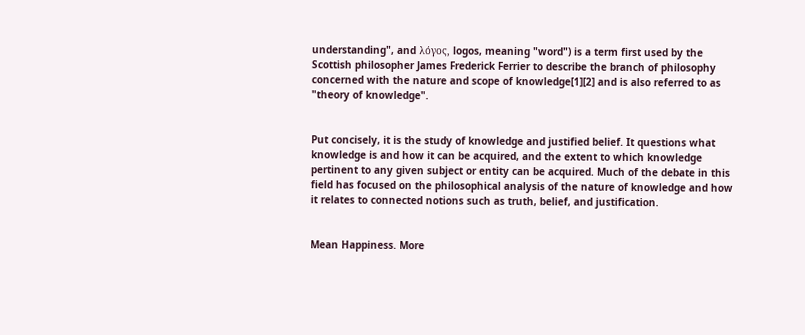understanding", and λόγος, logos, meaning "word") is a term first used by the Scottish philosopher James Frederick Ferrier to describe the branch of philosophy concerned with the nature and scope of knowledge[1][2] and is also referred to as "theory of knowledge".


Put concisely, it is the study of knowledge and justified belief. It questions what knowledge is and how it can be acquired, and the extent to which knowledge pertinent to any given subject or entity can be acquired. Much of the debate in this field has focused on the philosophical analysis of the nature of knowledge and how it relates to connected notions such as truth, belief, and justification.


Mean Happiness. More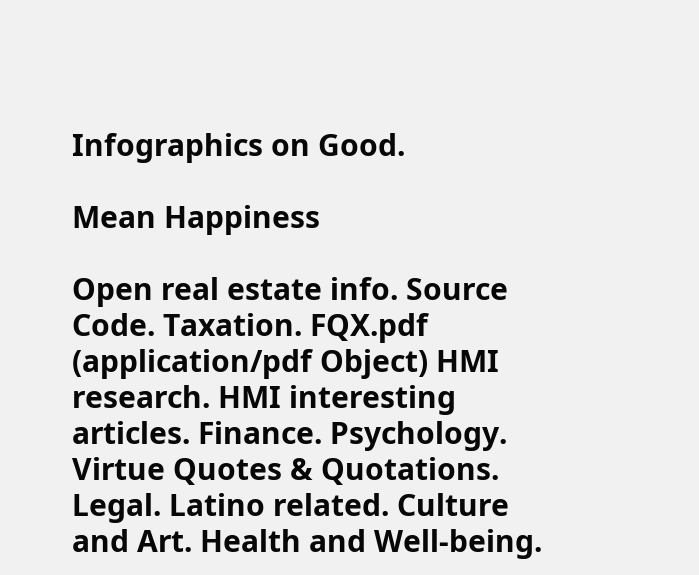Infographics on Good.

Mean Happiness

Open real estate info. Source Code. Taxation. FQX.pdf (application/pdf Object) HMI research. HMI interesting articles. Finance. Psychology. Virtue Quotes & Quotations. Legal. Latino related. Culture and Art. Health and Well-being.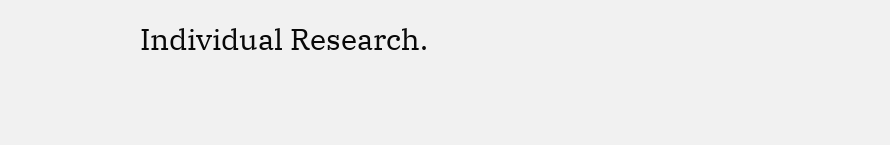Individual Research.